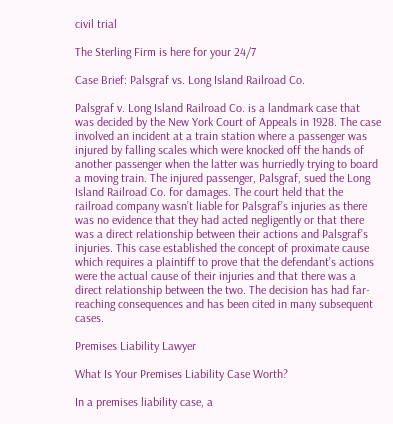civil trial

The Sterling Firm is here for your 24/7

Case Brief: Palsgraf vs. Long Island Railroad Co.

Palsgraf v. Long Island Railroad Co. is a landmark case that was decided by the New York Court of Appeals in 1928. The case involved an incident at a train station where a passenger was injured by falling scales which were knocked off the hands of another passenger when the latter was hurriedly trying to board a moving train. The injured passenger, Palsgraf, sued the Long Island Railroad Co. for damages. The court held that the railroad company wasn’t liable for Palsgraf’s injuries as there was no evidence that they had acted negligently or that there was a direct relationship between their actions and Palsgraf’s injuries. This case established the concept of proximate cause which requires a plaintiff to prove that the defendant’s actions were the actual cause of their injuries and that there was a direct relationship between the two. The decision has had far-reaching consequences and has been cited in many subsequent cases.

Premises Liability Lawyer

What Is Your Premises Liability Case Worth?

In a premises liability case, a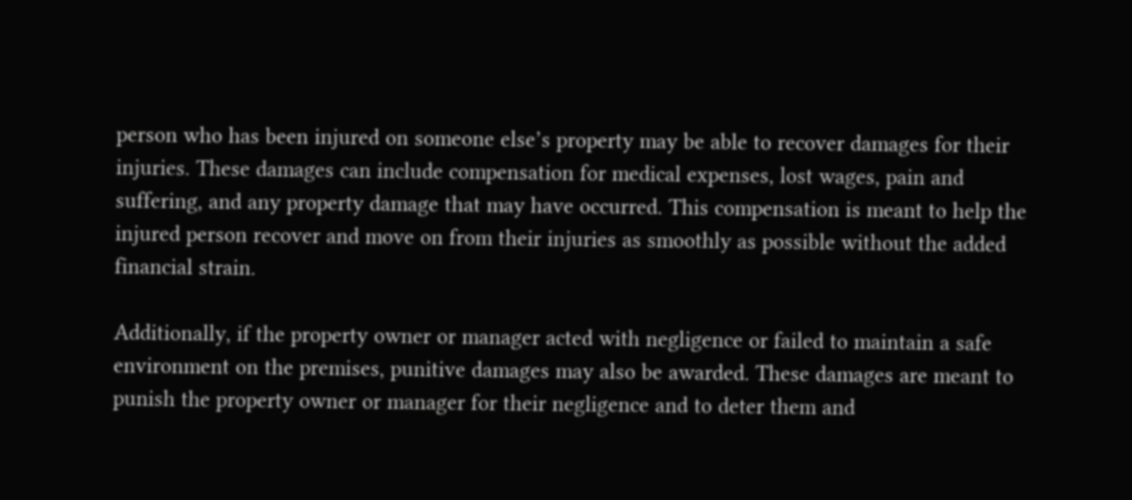person who has been injured on someone else’s property may be able to recover damages for their injuries. These damages can include compensation for medical expenses, lost wages, pain and suffering, and any property damage that may have occurred. This compensation is meant to help the injured person recover and move on from their injuries as smoothly as possible without the added financial strain.

Additionally, if the property owner or manager acted with negligence or failed to maintain a safe environment on the premises, punitive damages may also be awarded. These damages are meant to punish the property owner or manager for their negligence and to deter them and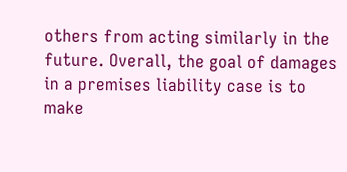others from acting similarly in the future. Overall, the goal of damages in a premises liability case is to make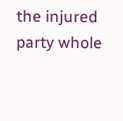the injured party whole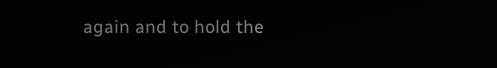again and to hold the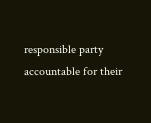responsible party accountable for their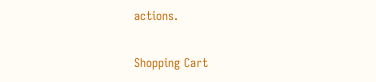actions.

Shopping Cart